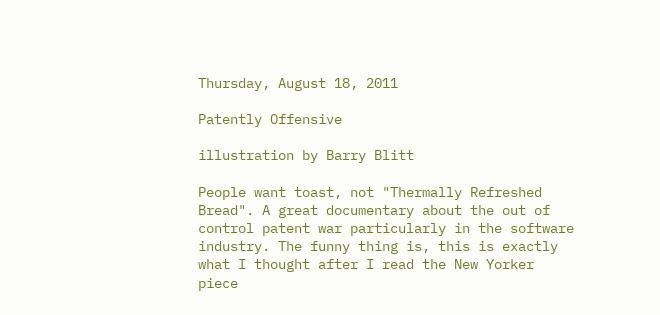Thursday, August 18, 2011

Patently Offensive

illustration by Barry Blitt

People want toast, not "Thermally Refreshed Bread". A great documentary about the out of control patent war particularly in the software industry. The funny thing is, this is exactly what I thought after I read the New Yorker piece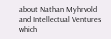about Nathan Myhrvold and Intellectual Ventures which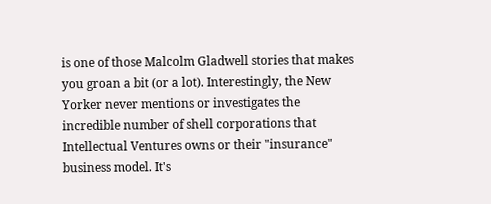is one of those Malcolm Gladwell stories that makes you groan a bit (or a lot). Interestingly, the New Yorker never mentions or investigates the incredible number of shell corporations that Intellectual Ventures owns or their "insurance" business model. It's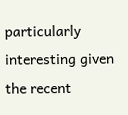particularly interesting given the recent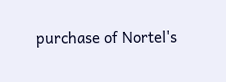purchase of Nortel's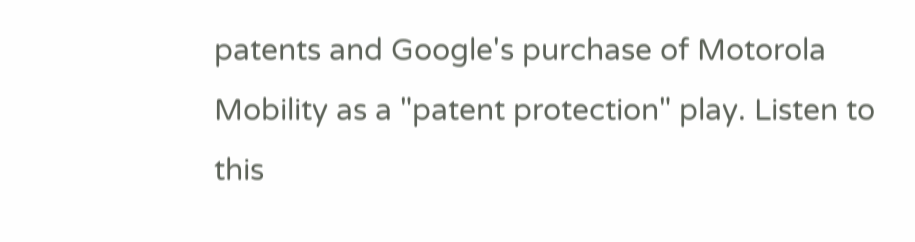patents and Google's purchase of Motorola Mobility as a "patent protection" play. Listen to this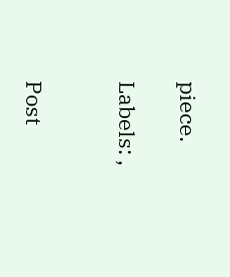piece.

Labels: ,


Post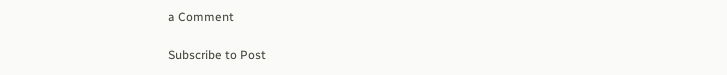a Comment

Subscribe to Post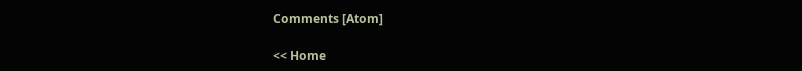Comments [Atom]

<< Home